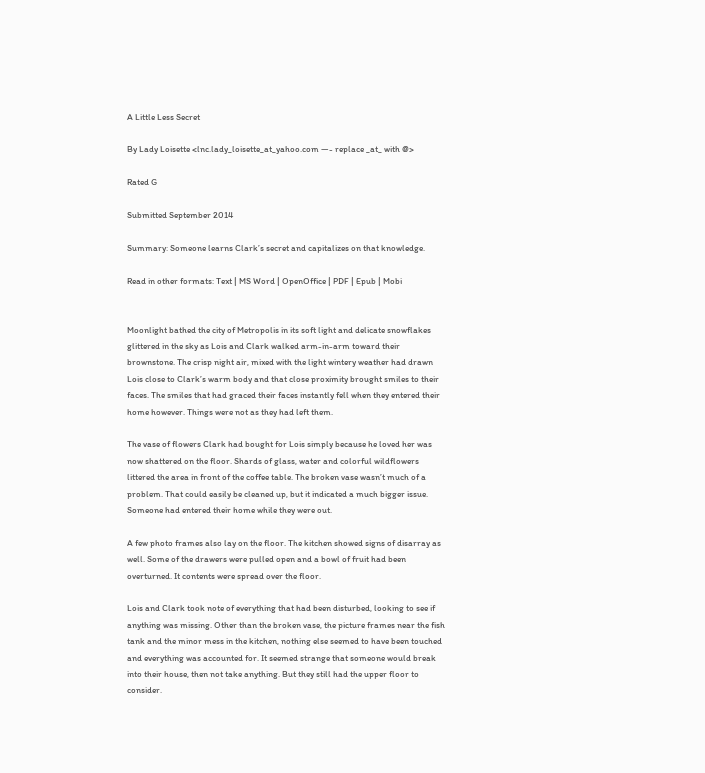A Little Less Secret

By Lady Loisette <lnc.lady_loisette_at_yahoo.com —- replace _at_ with @>

Rated G

Submitted September 2014

Summary: Someone learns Clark’s secret and capitalizes on that knowledge.

Read in other formats: Text | MS Word | OpenOffice | PDF | Epub | Mobi


Moonlight bathed the city of Metropolis in its soft light and delicate snowflakes glittered in the sky as Lois and Clark walked arm-in-arm toward their brownstone. The crisp night air, mixed with the light wintery weather had drawn Lois close to Clark’s warm body and that close proximity brought smiles to their faces. The smiles that had graced their faces instantly fell when they entered their home however. Things were not as they had left them.

The vase of flowers Clark had bought for Lois simply because he loved her was now shattered on the floor. Shards of glass, water and colorful wildflowers littered the area in front of the coffee table. The broken vase wasn’t much of a problem. That could easily be cleaned up, but it indicated a much bigger issue. Someone had entered their home while they were out.

A few photo frames also lay on the floor. The kitchen showed signs of disarray as well. Some of the drawers were pulled open and a bowl of fruit had been overturned. It contents were spread over the floor.

Lois and Clark took note of everything that had been disturbed, looking to see if anything was missing. Other than the broken vase, the picture frames near the fish tank and the minor mess in the kitchen, nothing else seemed to have been touched and everything was accounted for. It seemed strange that someone would break into their house, then not take anything. But they still had the upper floor to consider.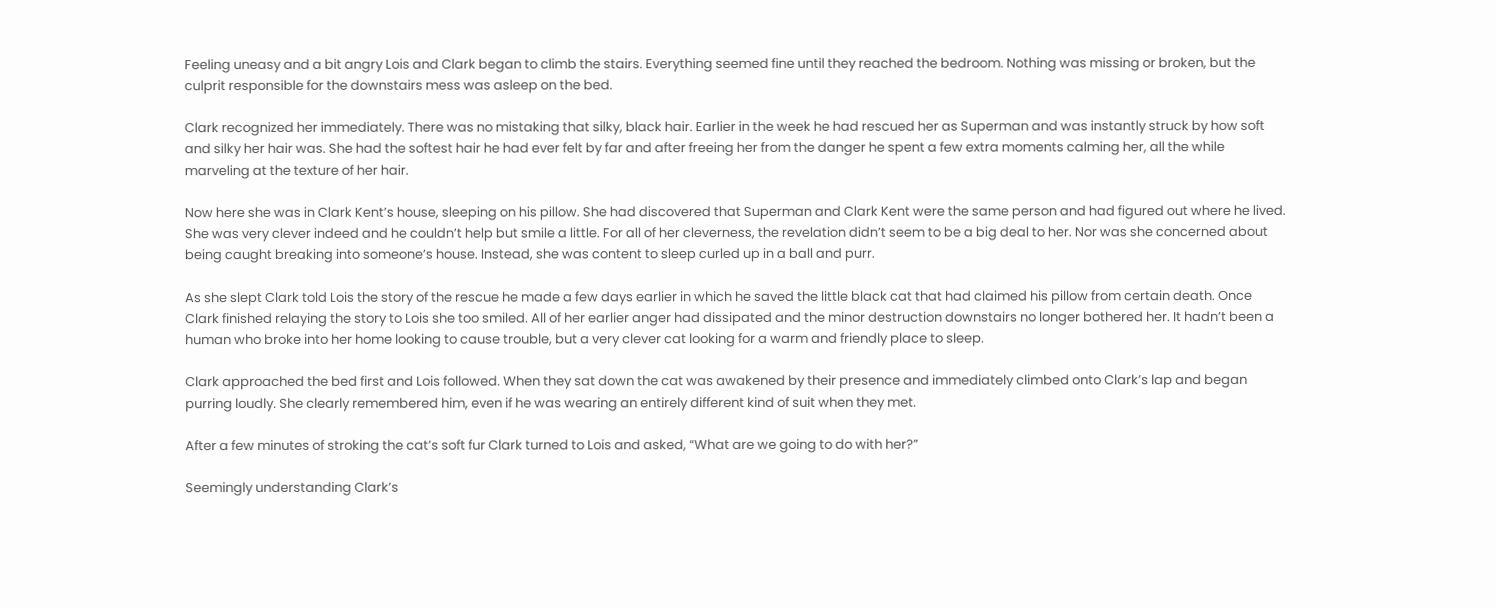Feeling uneasy and a bit angry Lois and Clark began to climb the stairs. Everything seemed fine until they reached the bedroom. Nothing was missing or broken, but the culprit responsible for the downstairs mess was asleep on the bed.

Clark recognized her immediately. There was no mistaking that silky, black hair. Earlier in the week he had rescued her as Superman and was instantly struck by how soft and silky her hair was. She had the softest hair he had ever felt by far and after freeing her from the danger he spent a few extra moments calming her, all the while marveling at the texture of her hair.

Now here she was in Clark Kent’s house, sleeping on his pillow. She had discovered that Superman and Clark Kent were the same person and had figured out where he lived. She was very clever indeed and he couldn’t help but smile a little. For all of her cleverness, the revelation didn’t seem to be a big deal to her. Nor was she concerned about being caught breaking into someone’s house. Instead, she was content to sleep curled up in a ball and purr.

As she slept Clark told Lois the story of the rescue he made a few days earlier in which he saved the little black cat that had claimed his pillow from certain death. Once Clark finished relaying the story to Lois she too smiled. All of her earlier anger had dissipated and the minor destruction downstairs no longer bothered her. It hadn’t been a human who broke into her home looking to cause trouble, but a very clever cat looking for a warm and friendly place to sleep.

Clark approached the bed first and Lois followed. When they sat down the cat was awakened by their presence and immediately climbed onto Clark’s lap and began purring loudly. She clearly remembered him, even if he was wearing an entirely different kind of suit when they met.

After a few minutes of stroking the cat’s soft fur Clark turned to Lois and asked, “What are we going to do with her?”

Seemingly understanding Clark’s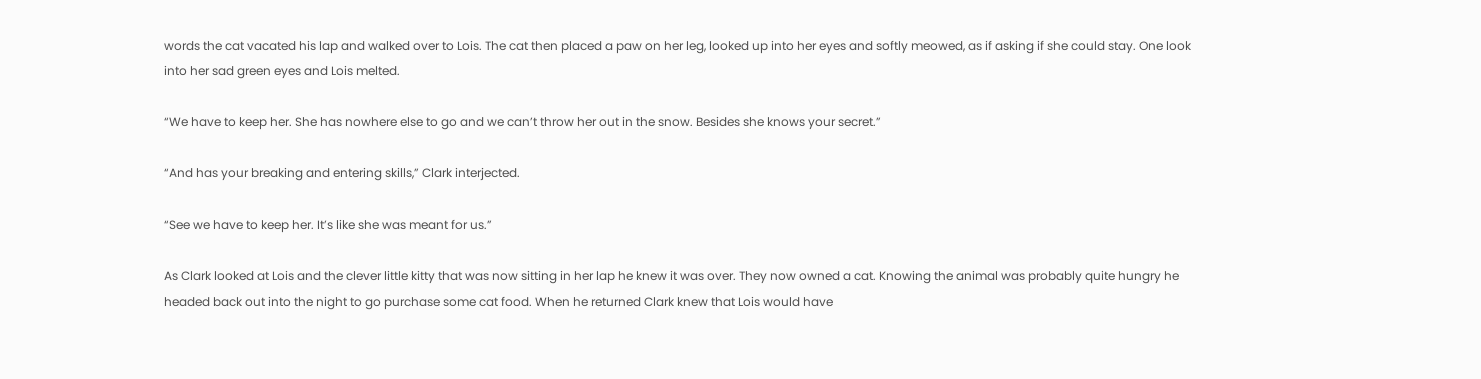words the cat vacated his lap and walked over to Lois. The cat then placed a paw on her leg, looked up into her eyes and softly meowed, as if asking if she could stay. One look into her sad green eyes and Lois melted.

“We have to keep her. She has nowhere else to go and we can’t throw her out in the snow. Besides she knows your secret.”

“And has your breaking and entering skills,” Clark interjected.

“See we have to keep her. It’s like she was meant for us.”

As Clark looked at Lois and the clever little kitty that was now sitting in her lap he knew it was over. They now owned a cat. Knowing the animal was probably quite hungry he headed back out into the night to go purchase some cat food. When he returned Clark knew that Lois would have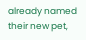already named their new pet,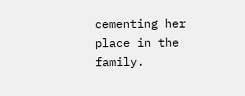cementing her place in the family.